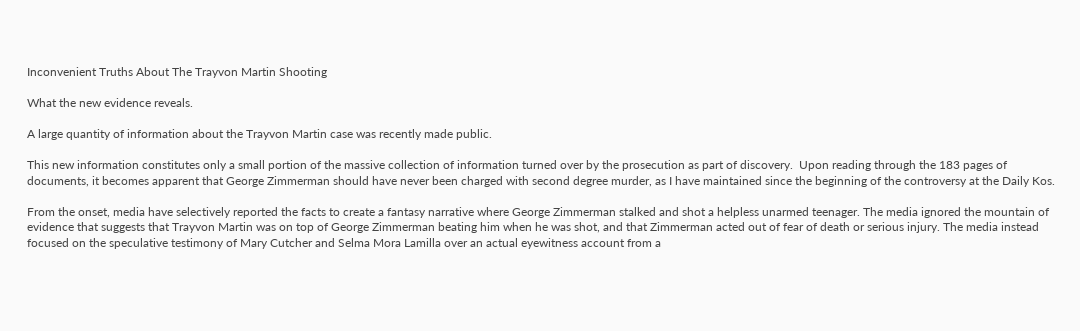Inconvenient Truths About The Trayvon Martin Shooting

What the new evidence reveals.

A large quantity of information about the Trayvon Martin case was recently made public.

This new information constitutes only a small portion of the massive collection of information turned over by the prosecution as part of discovery.  Upon reading through the 183 pages of documents, it becomes apparent that George Zimmerman should have never been charged with second degree murder, as I have maintained since the beginning of the controversy at the Daily Kos.

From the onset, media have selectively reported the facts to create a fantasy narrative where George Zimmerman stalked and shot a helpless unarmed teenager. The media ignored the mountain of evidence that suggests that Trayvon Martin was on top of George Zimmerman beating him when he was shot, and that Zimmerman acted out of fear of death or serious injury. The media instead focused on the speculative testimony of Mary Cutcher and Selma Mora Lamilla over an actual eyewitness account from a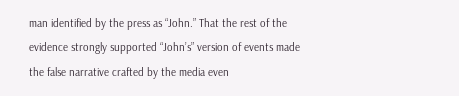man identified by the press as “John.” That the rest of the evidence strongly supported “John’s” version of events made the false narrative crafted by the media even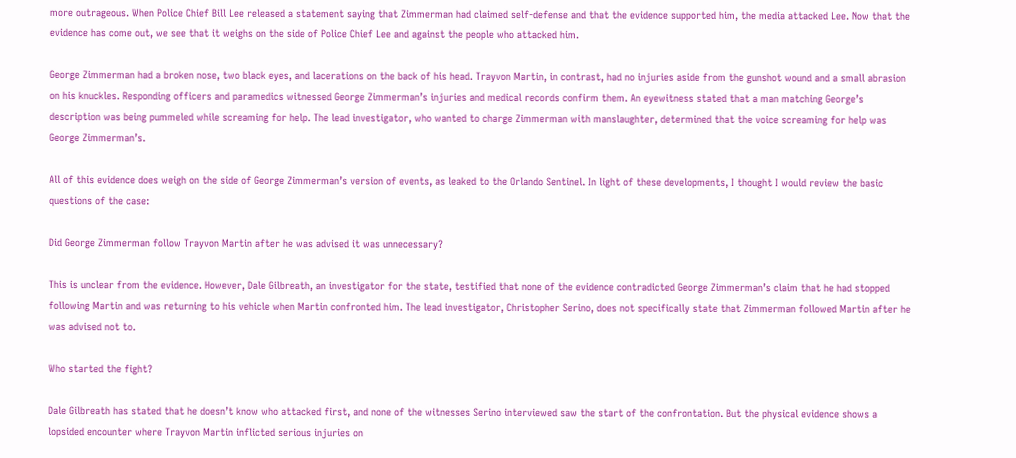more outrageous. When Police Chief Bill Lee released a statement saying that Zimmerman had claimed self-defense and that the evidence supported him, the media attacked Lee. Now that the evidence has come out, we see that it weighs on the side of Police Chief Lee and against the people who attacked him.

George Zimmerman had a broken nose, two black eyes, and lacerations on the back of his head. Trayvon Martin, in contrast, had no injuries aside from the gunshot wound and a small abrasion on his knuckles. Responding officers and paramedics witnessed George Zimmerman’s injuries and medical records confirm them. An eyewitness stated that a man matching George’s description was being pummeled while screaming for help. The lead investigator, who wanted to charge Zimmerman with manslaughter, determined that the voice screaming for help was George Zimmerman’s.

All of this evidence does weigh on the side of George Zimmerman’s version of events, as leaked to the Orlando Sentinel. In light of these developments, I thought I would review the basic questions of the case:

Did George Zimmerman follow Trayvon Martin after he was advised it was unnecessary?

This is unclear from the evidence. However, Dale Gilbreath, an investigator for the state, testified that none of the evidence contradicted George Zimmerman’s claim that he had stopped following Martin and was returning to his vehicle when Martin confronted him. The lead investigator, Christopher Serino, does not specifically state that Zimmerman followed Martin after he was advised not to.

Who started the fight?

Dale Gilbreath has stated that he doesn’t know who attacked first, and none of the witnesses Serino interviewed saw the start of the confrontation. But the physical evidence shows a lopsided encounter where Trayvon Martin inflicted serious injuries on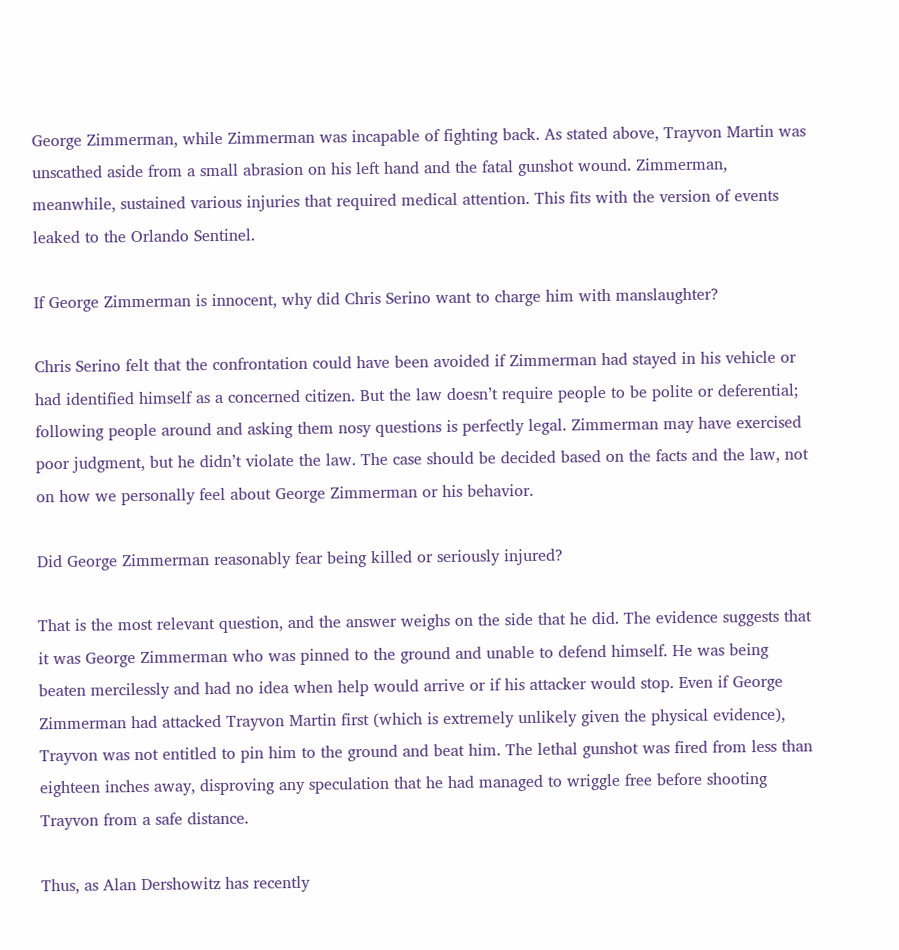George Zimmerman, while Zimmerman was incapable of fighting back. As stated above, Trayvon Martin was unscathed aside from a small abrasion on his left hand and the fatal gunshot wound. Zimmerman, meanwhile, sustained various injuries that required medical attention. This fits with the version of events leaked to the Orlando Sentinel.

If George Zimmerman is innocent, why did Chris Serino want to charge him with manslaughter?

Chris Serino felt that the confrontation could have been avoided if Zimmerman had stayed in his vehicle or had identified himself as a concerned citizen. But the law doesn’t require people to be polite or deferential; following people around and asking them nosy questions is perfectly legal. Zimmerman may have exercised poor judgment, but he didn’t violate the law. The case should be decided based on the facts and the law, not on how we personally feel about George Zimmerman or his behavior.

Did George Zimmerman reasonably fear being killed or seriously injured?

That is the most relevant question, and the answer weighs on the side that he did. The evidence suggests that it was George Zimmerman who was pinned to the ground and unable to defend himself. He was being beaten mercilessly and had no idea when help would arrive or if his attacker would stop. Even if George Zimmerman had attacked Trayvon Martin first (which is extremely unlikely given the physical evidence), Trayvon was not entitled to pin him to the ground and beat him. The lethal gunshot was fired from less than eighteen inches away, disproving any speculation that he had managed to wriggle free before shooting Trayvon from a safe distance.

Thus, as Alan Dershowitz has recently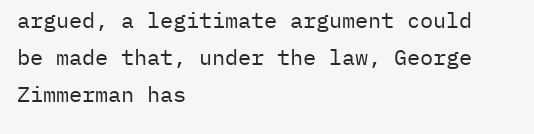argued, a legitimate argument could be made that, under the law, George Zimmerman has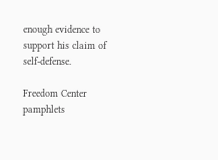enough evidence to support his claim of self-defense.

Freedom Center pamphlets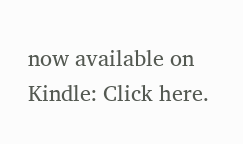now available on Kindle: Click here.